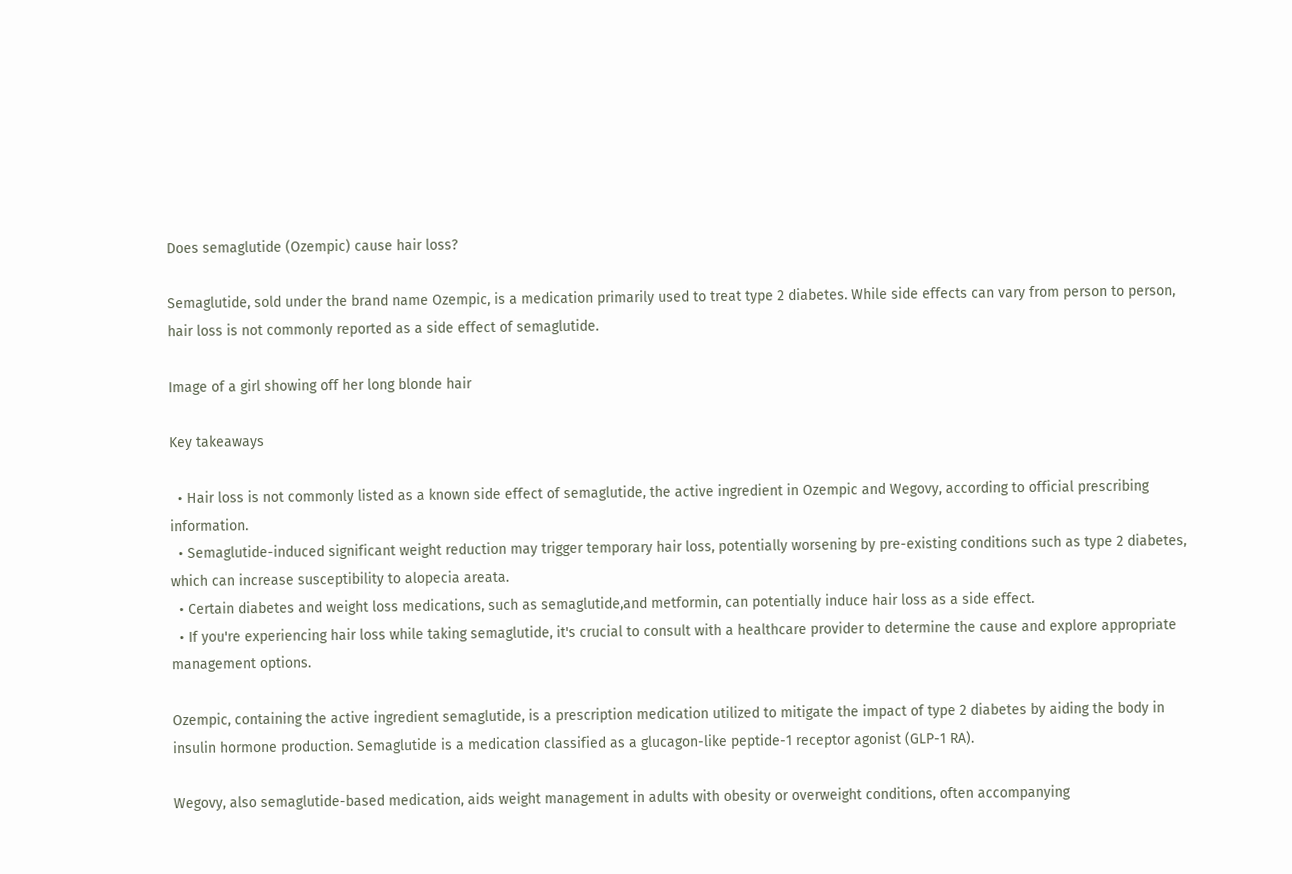Does semaglutide (Ozempic) cause hair loss?

Semaglutide, sold under the brand name Ozempic, is a medication primarily used to treat type 2 diabetes. While side effects can vary from person to person, hair loss is not commonly reported as a side effect of semaglutide.

Image of a girl showing off her long blonde hair

Key takeaways

  • Hair loss is not commonly listed as a known side effect of semaglutide, the active ingredient in Ozempic and Wegovy, according to official prescribing information.
  • Semaglutide-induced significant weight reduction may trigger temporary hair loss, potentially worsening by pre-existing conditions such as type 2 diabetes, which can increase susceptibility to alopecia areata.
  • Certain diabetes and weight loss medications, such as semaglutide,and metformin, can potentially induce hair loss as a side effect.
  • If you're experiencing hair loss while taking semaglutide, it's crucial to consult with a healthcare provider to determine the cause and explore appropriate management options.

Ozempic, containing the active ingredient semaglutide, is a prescription medication utilized to mitigate the impact of type 2 diabetes by aiding the body in insulin hormone production. Semaglutide is a medication classified as a glucagon-like peptide-1 receptor agonist (GLP-1 RA).

Wegovy, also semaglutide-based medication, aids weight management in adults with obesity or overweight conditions, often accompanying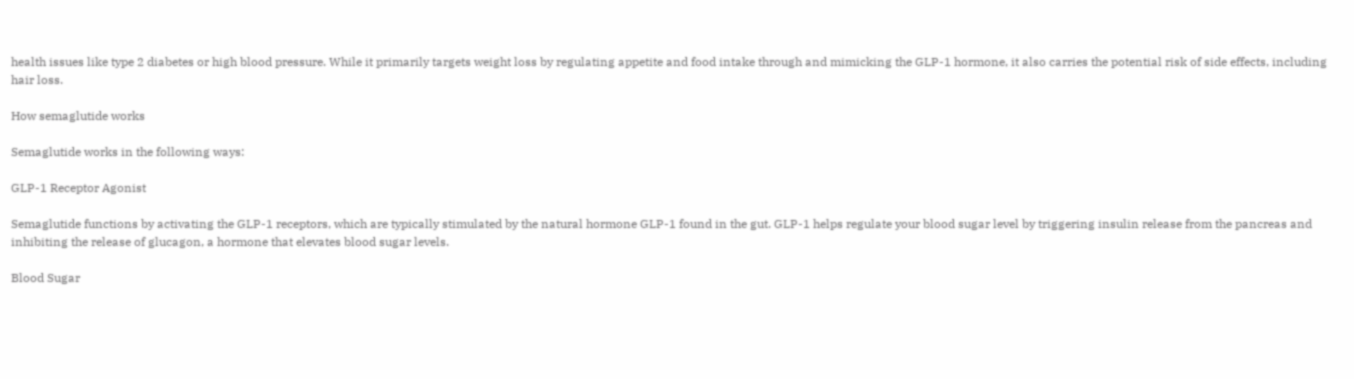health issues like type 2 diabetes or high blood pressure. While it primarily targets weight loss by regulating appetite and food intake through and mimicking the GLP-1 hormone, it also carries the potential risk of side effects, including hair loss.

How semaglutide works

Semaglutide works in the following ways:

GLP-1 Receptor Agonist

Semaglutide functions by activating the GLP-1 receptors, which are typically stimulated by the natural hormone GLP-1 found in the gut. GLP-1 helps regulate your blood sugar level by triggering insulin release from the pancreas and inhibiting the release of glucagon, a hormone that elevates blood sugar levels.

Blood Sugar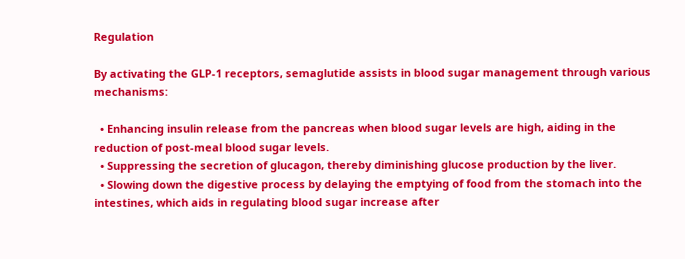Regulation

By activating the GLP-1 receptors, semaglutide assists in blood sugar management through various mechanisms:

  • Enhancing insulin release from the pancreas when blood sugar levels are high, aiding in the reduction of post-meal blood sugar levels.
  • Suppressing the secretion of glucagon, thereby diminishing glucose production by the liver.
  • Slowing down the digestive process by delaying the emptying of food from the stomach into the intestines, which aids in regulating blood sugar increase after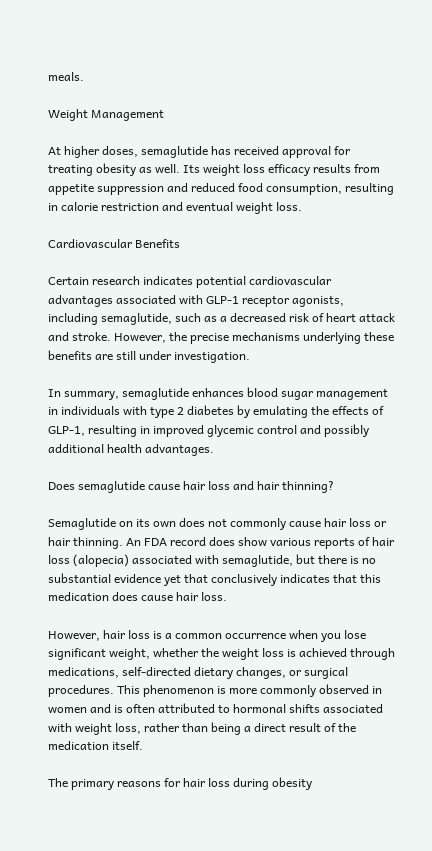meals.

Weight Management

At higher doses, semaglutide has received approval for treating obesity as well. Its weight loss efficacy results from appetite suppression and reduced food consumption, resulting in calorie restriction and eventual weight loss.

Cardiovascular Benefits

Certain research indicates potential cardiovascular advantages associated with GLP-1 receptor agonists, including semaglutide, such as a decreased risk of heart attack and stroke. However, the precise mechanisms underlying these benefits are still under investigation.

In summary, semaglutide enhances blood sugar management in individuals with type 2 diabetes by emulating the effects of GLP-1, resulting in improved glycemic control and possibly additional health advantages.

Does semaglutide cause hair loss and hair thinning?

Semaglutide on its own does not commonly cause hair loss or hair thinning. An FDA record does show various reports of hair loss (alopecia) associated with semaglutide, but there is no substantial evidence yet that conclusively indicates that this medication does cause hair loss.

However, hair loss is a common occurrence when you lose significant weight, whether the weight loss is achieved through medications, self-directed dietary changes, or surgical procedures. This phenomenon is more commonly observed in women and is often attributed to hormonal shifts associated with weight loss, rather than being a direct result of the medication itself.

The primary reasons for hair loss during obesity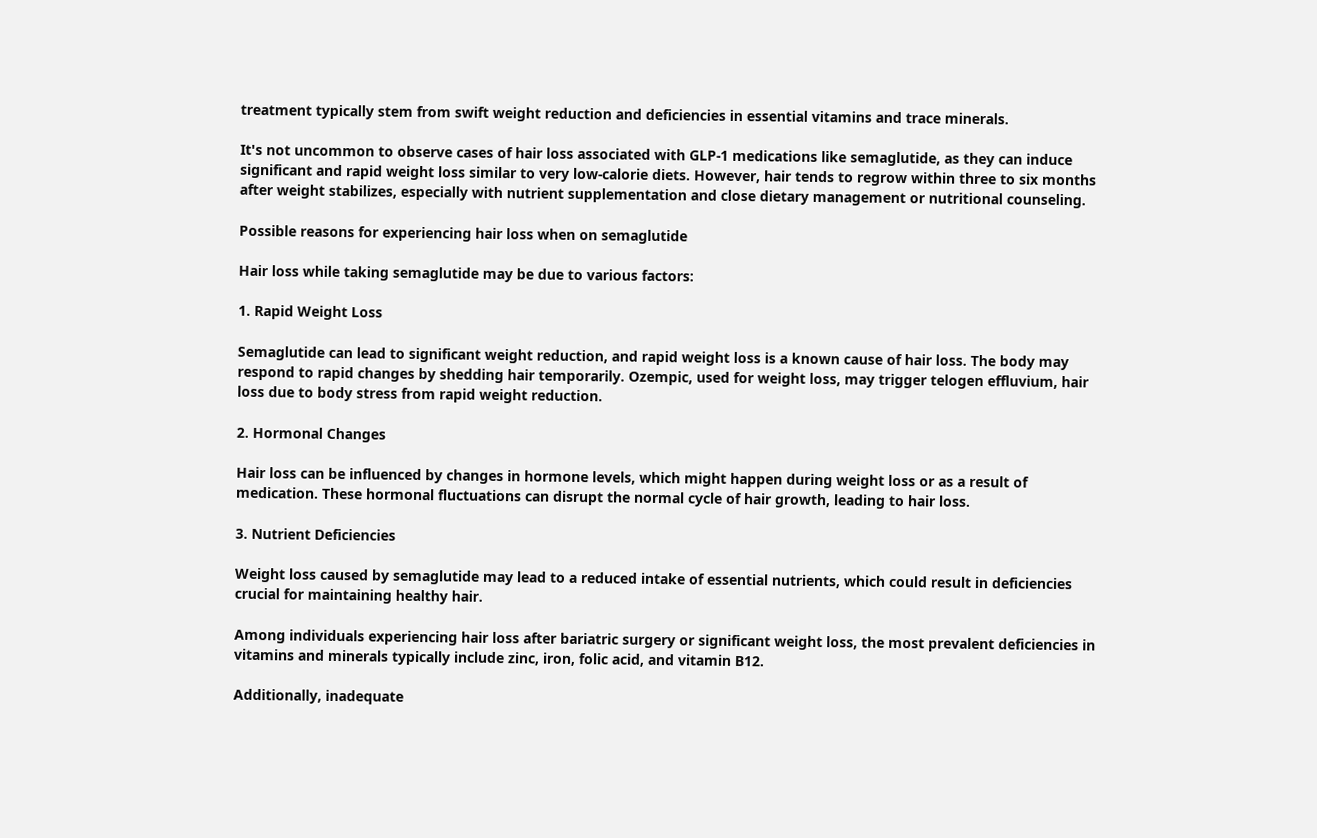treatment typically stem from swift weight reduction and deficiencies in essential vitamins and trace minerals.

It's not uncommon to observe cases of hair loss associated with GLP-1 medications like semaglutide, as they can induce significant and rapid weight loss similar to very low-calorie diets. However, hair tends to regrow within three to six months after weight stabilizes, especially with nutrient supplementation and close dietary management or nutritional counseling.

Possible reasons for experiencing hair loss when on semaglutide

Hair loss while taking semaglutide may be due to various factors:

1. Rapid Weight Loss

Semaglutide can lead to significant weight reduction, and rapid weight loss is a known cause of hair loss. The body may respond to rapid changes by shedding hair temporarily. Ozempic, used for weight loss, may trigger telogen effluvium, hair loss due to body stress from rapid weight reduction.

2. Hormonal Changes

Hair loss can be influenced by changes in hormone levels, which might happen during weight loss or as a result of medication. These hormonal fluctuations can disrupt the normal cycle of hair growth, leading to hair loss.

3. Nutrient Deficiencies

Weight loss caused by semaglutide may lead to a reduced intake of essential nutrients, which could result in deficiencies crucial for maintaining healthy hair.

Among individuals experiencing hair loss after bariatric surgery or significant weight loss, the most prevalent deficiencies in vitamins and minerals typically include zinc, iron, folic acid, and vitamin B12.

Additionally, inadequate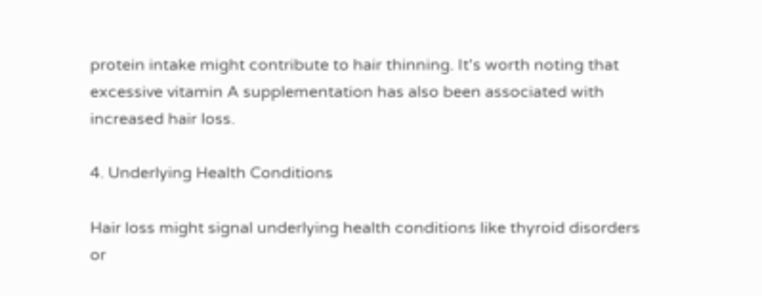protein intake might contribute to hair thinning. It's worth noting that excessive vitamin A supplementation has also been associated with increased hair loss.

4. Underlying Health Conditions

Hair loss might signal underlying health conditions like thyroid disorders or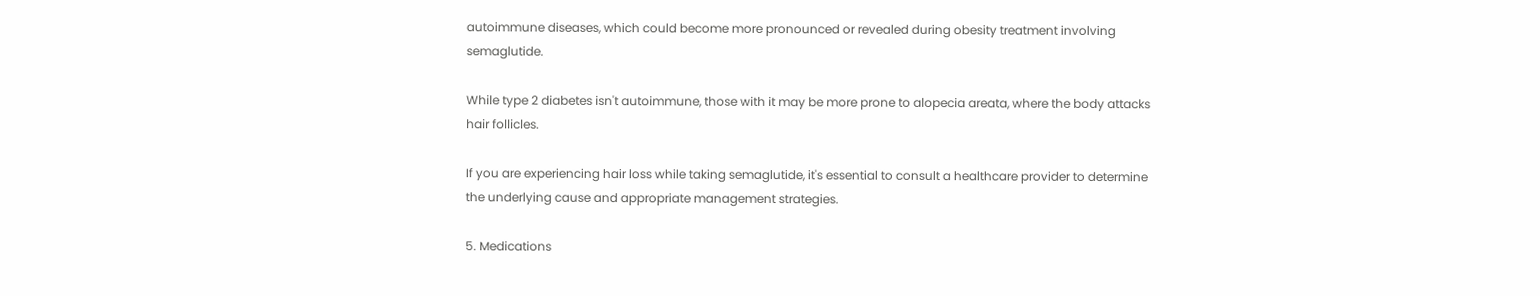autoimmune diseases, which could become more pronounced or revealed during obesity treatment involving semaglutide.

While type 2 diabetes isn't autoimmune, those with it may be more prone to alopecia areata, where the body attacks hair follicles.

If you are experiencing hair loss while taking semaglutide, it's essential to consult a healthcare provider to determine the underlying cause and appropriate management strategies.

5. Medications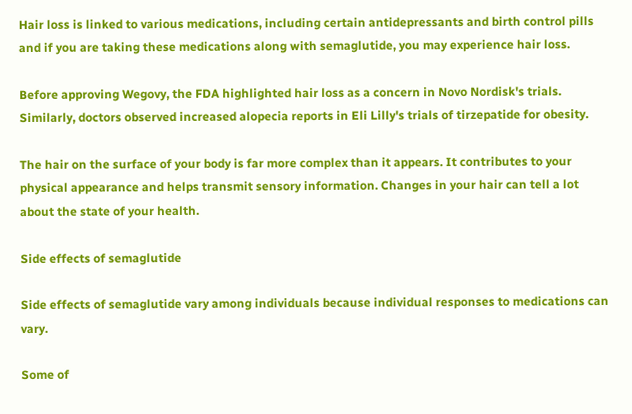Hair loss is linked to various medications, including certain antidepressants and birth control pills and if you are taking these medications along with semaglutide, you may experience hair loss.

Before approving Wegovy, the FDA highlighted hair loss as a concern in Novo Nordisk's trials. Similarly, doctors observed increased alopecia reports in Eli Lilly's trials of tirzepatide for obesity.

The hair on the surface of your body is far more complex than it appears. It contributes to your physical appearance and helps transmit sensory information. Changes in your hair can tell a lot about the state of your health.

Side effects of semaglutide

Side effects of semaglutide vary among individuals because individual responses to medications can vary.

Some of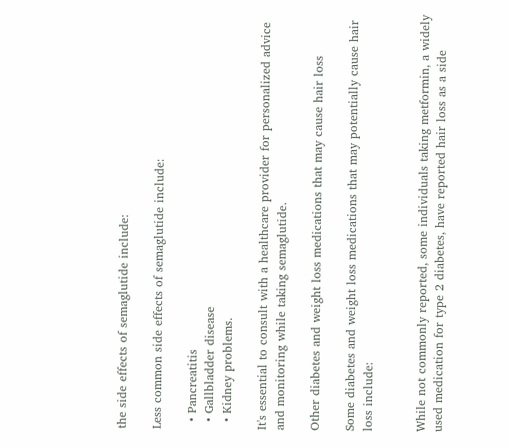the side effects of semaglutide include:

Less common side effects of semaglutide include:

  • Pancreatitis
  • Gallbladder disease
  • Kidney problems.

It's essential to consult with a healthcare provider for personalized advice and monitoring while taking semaglutide.

Other diabetes and weight loss medications that may cause hair loss

Some diabetes and weight loss medications that may potentially cause hair loss include:


While not commonly reported, some individuals taking metformin, a widely used medication for type 2 diabetes, have reported hair loss as a side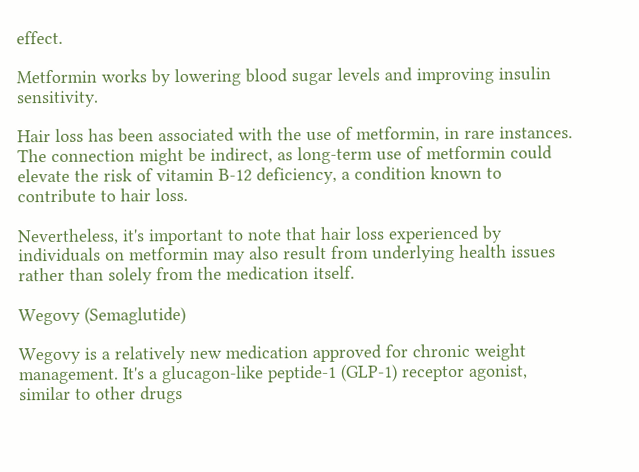effect.

Metformin works by lowering blood sugar levels and improving insulin sensitivity.

Hair loss has been associated with the use of metformin, in rare instances. The connection might be indirect, as long-term use of metformin could elevate the risk of vitamin B-12 deficiency, a condition known to contribute to hair loss.

Nevertheless, it's important to note that hair loss experienced by individuals on metformin may also result from underlying health issues rather than solely from the medication itself.

Wegovy (Semaglutide)

Wegovy is a relatively new medication approved for chronic weight management. It's a glucagon-like peptide-1 (GLP-1) receptor agonist, similar to other drugs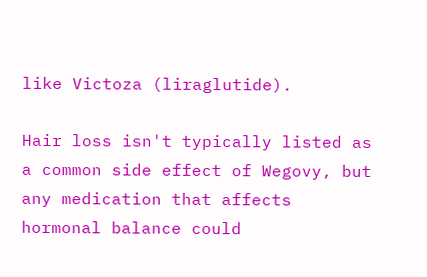like Victoza (liraglutide).

Hair loss isn't typically listed as a common side effect of Wegovy, but any medication that affects hormonal balance could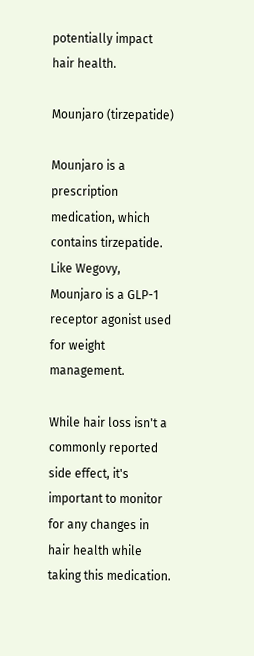potentially impact hair health.

Mounjaro (tirzepatide)

Mounjaro is a prescription medication, which contains tirzepatide. Like Wegovy, Mounjaro is a GLP-1 receptor agonist used for weight management.

While hair loss isn't a commonly reported side effect, it's important to monitor for any changes in hair health while taking this medication.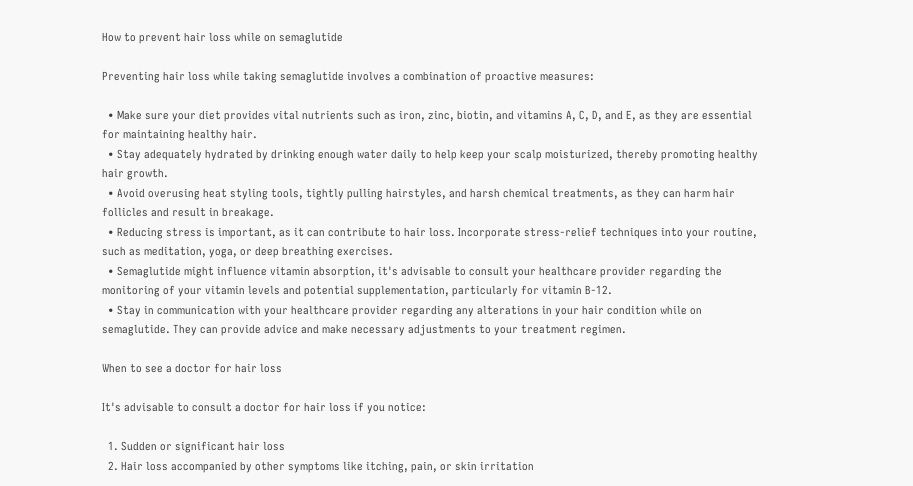How to prevent hair loss while on semaglutide

Preventing hair loss while taking semaglutide involves a combination of proactive measures:

  • Make sure your diet provides vital nutrients such as iron, zinc, biotin, and vitamins A, C, D, and E, as they are essential for maintaining healthy hair.
  • Stay adequately hydrated by drinking enough water daily to help keep your scalp moisturized, thereby promoting healthy hair growth.
  • Avoid overusing heat styling tools, tightly pulling hairstyles, and harsh chemical treatments, as they can harm hair follicles and result in breakage.
  • Reducing stress is important, as it can contribute to hair loss. Incorporate stress-relief techniques into your routine, such as meditation, yoga, or deep breathing exercises.
  • Semaglutide might influence vitamin absorption, it's advisable to consult your healthcare provider regarding the monitoring of your vitamin levels and potential supplementation, particularly for vitamin B-12.
  • Stay in communication with your healthcare provider regarding any alterations in your hair condition while on semaglutide. They can provide advice and make necessary adjustments to your treatment regimen.

When to see a doctor for hair loss

It's advisable to consult a doctor for hair loss if you notice:

  1. Sudden or significant hair loss
  2. Hair loss accompanied by other symptoms like itching, pain, or skin irritation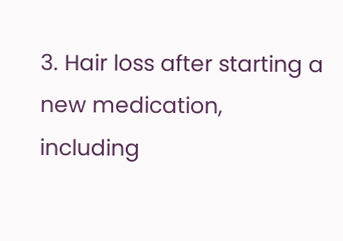3. Hair loss after starting a new medication, including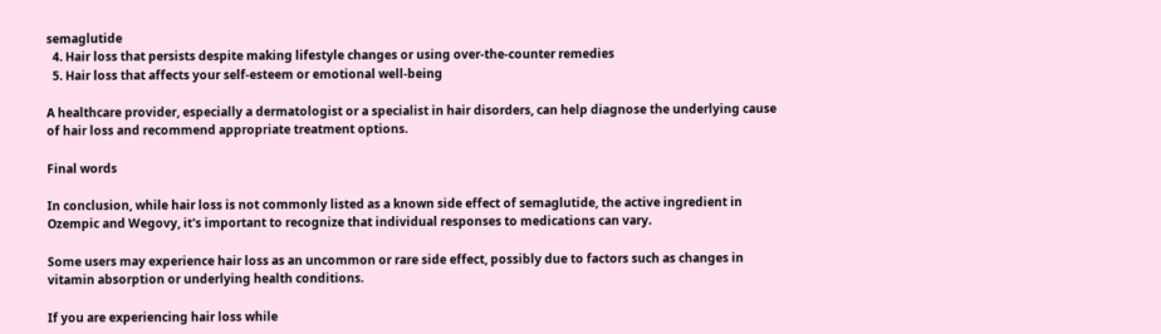semaglutide
  4. Hair loss that persists despite making lifestyle changes or using over-the-counter remedies
  5. Hair loss that affects your self-esteem or emotional well-being

A healthcare provider, especially a dermatologist or a specialist in hair disorders, can help diagnose the underlying cause of hair loss and recommend appropriate treatment options.

Final words

In conclusion, while hair loss is not commonly listed as a known side effect of semaglutide, the active ingredient in Ozempic and Wegovy, it's important to recognize that individual responses to medications can vary.

Some users may experience hair loss as an uncommon or rare side effect, possibly due to factors such as changes in vitamin absorption or underlying health conditions.

If you are experiencing hair loss while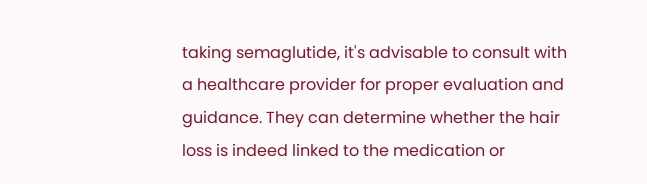taking semaglutide, it's advisable to consult with a healthcare provider for proper evaluation and guidance. They can determine whether the hair loss is indeed linked to the medication or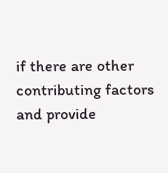if there are other contributing factors and provide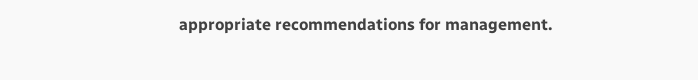appropriate recommendations for management.